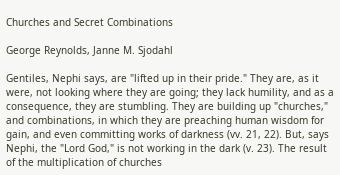Churches and Secret Combinations

George Reynolds, Janne M. Sjodahl

Gentiles, Nephi says, are "lifted up in their pride." They are, as it were, not looking where they are going; they lack humility, and as a consequence, they are stumbling. They are building up "churches," and combinations, in which they are preaching human wisdom for gain, and even committing works of darkness (vv. 21, 22). But, says Nephi, the "Lord God," is not working in the dark (v. 23). The result of the multiplication of churches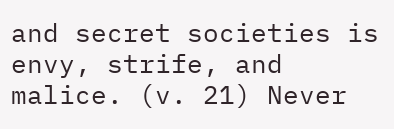and secret societies is envy, strife, and malice. (v. 21) Never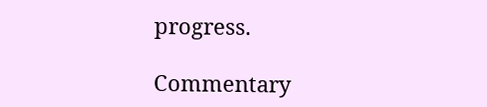progress.

Commentary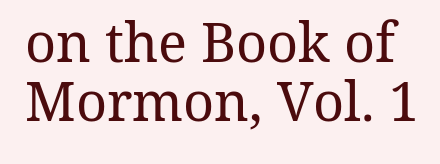on the Book of Mormon, Vol. 1